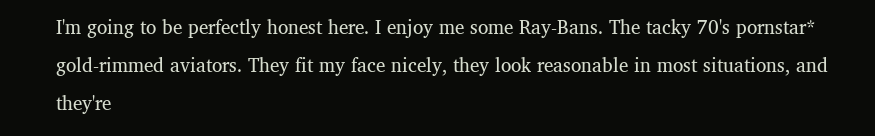I'm going to be perfectly honest here. I enjoy me some Ray-Bans. The tacky 70's pornstar* gold-rimmed aviators. They fit my face nicely, they look reasonable in most situations, and they're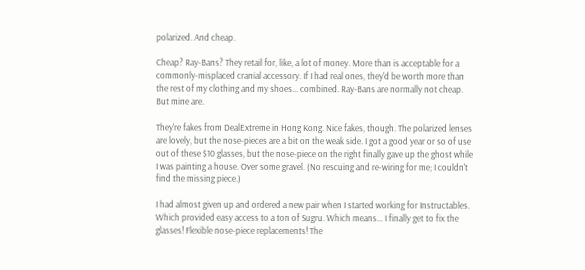polarized. And cheap.

Cheap? Ray-Bans? They retail for, like, a lot of money. More than is acceptable for a commonly-misplaced cranial accessory. If I had real ones, they'd be worth more than the rest of my clothing and my shoes... combined. Ray-Bans are normally not cheap. But mine are.

They're fakes from DealExtreme in Hong Kong. Nice fakes, though. The polarized lenses are lovely, but the nose-pieces are a bit on the weak side. I got a good year or so of use out of these $10 glasses, but the nose-piece on the right finally gave up the ghost while I was painting a house. Over some gravel. (No rescuing and re-wiring for me; I couldn't find the missing piece.)

I had almost given up and ordered a new pair when I started working for Instructables. Which provided easy access to a ton of Sugru. Which means... I finally get to fix the glasses! Flexible nose-piece replacements! The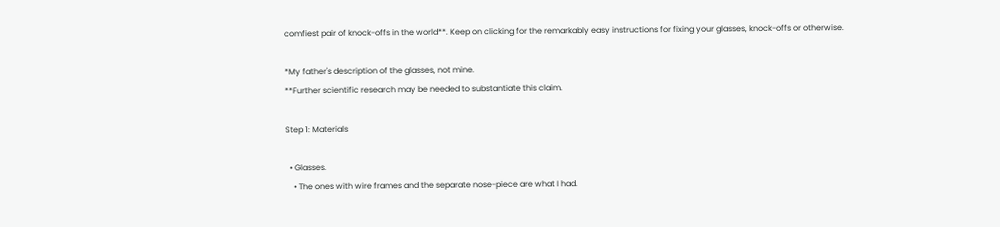comfiest pair of knock-offs in the world**. Keep on clicking for the remarkably easy instructions for fixing your glasses, knock-offs or otherwise.

*My father's description of the glasses, not mine.
**Further scientific research may be needed to substantiate this claim.

Step 1: Materials

  • Glasses.
    • The ones with wire frames and the separate nose-piece are what I had.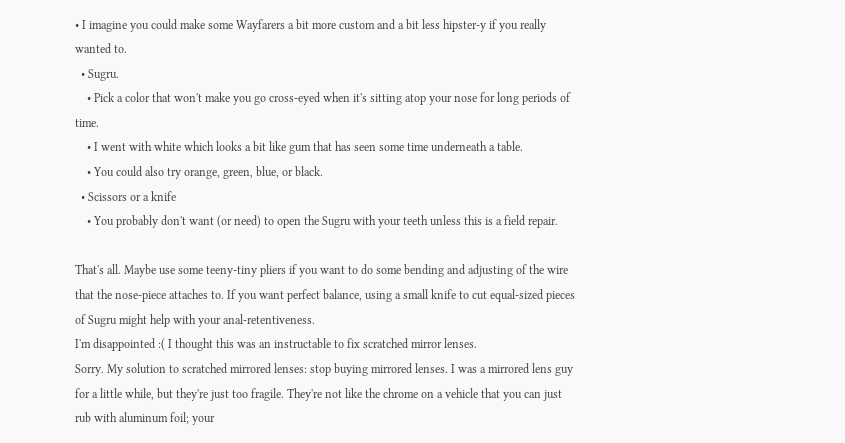• I imagine you could make some Wayfarers a bit more custom and a bit less hipster-y if you really wanted to.
  • Sugru.
    • Pick a color that won't make you go cross-eyed when it's sitting atop your nose for long periods of time.
    • I went with white which looks a bit like gum that has seen some time underneath a table.
    • You could also try orange, green, blue, or black.
  • Scissors or a knife
    • You probably don't want (or need) to open the Sugru with your teeth unless this is a field repair.

That's all. Maybe use some teeny-tiny pliers if you want to do some bending and adjusting of the wire that the nose-piece attaches to. If you want perfect balance, using a small knife to cut equal-sized pieces of Sugru might help with your anal-retentiveness.
I'm disappointed :( I thought this was an instructable to fix scratched mirror lenses.
Sorry. My solution to scratched mirrored lenses: stop buying mirrored lenses. I was a mirrored lens guy for a little while, but they're just too fragile. They're not like the chrome on a vehicle that you can just rub with aluminum foil; your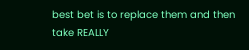best bet is to replace them and then take REALLY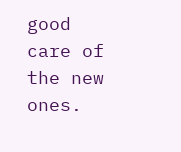good care of the new ones.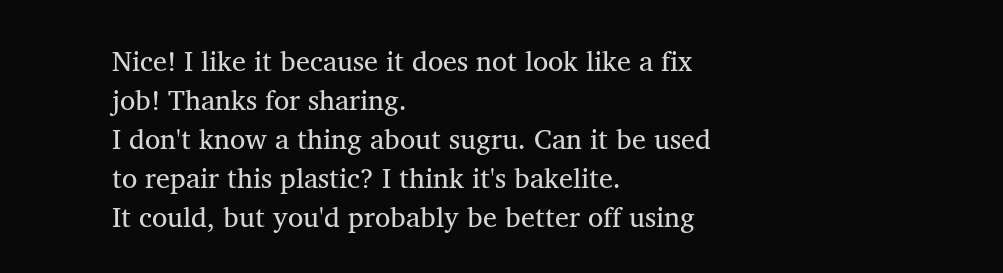Nice! I like it because it does not look like a fix job! Thanks for sharing.
I don't know a thing about sugru. Can it be used to repair this plastic? I think it's bakelite.
It could, but you'd probably be better off using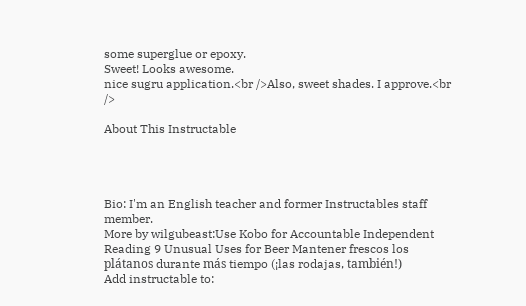some superglue or epoxy.
Sweet! Looks awesome.
nice sugru application.<br />Also, sweet shades. I approve.<br />

About This Instructable




Bio: I'm an English teacher and former Instructables staff member.
More by wilgubeast:Use Kobo for Accountable Independent Reading 9 Unusual Uses for Beer Mantener frescos los plátanos durante más tiempo (¡las rodajas, también!)
Add instructable to: